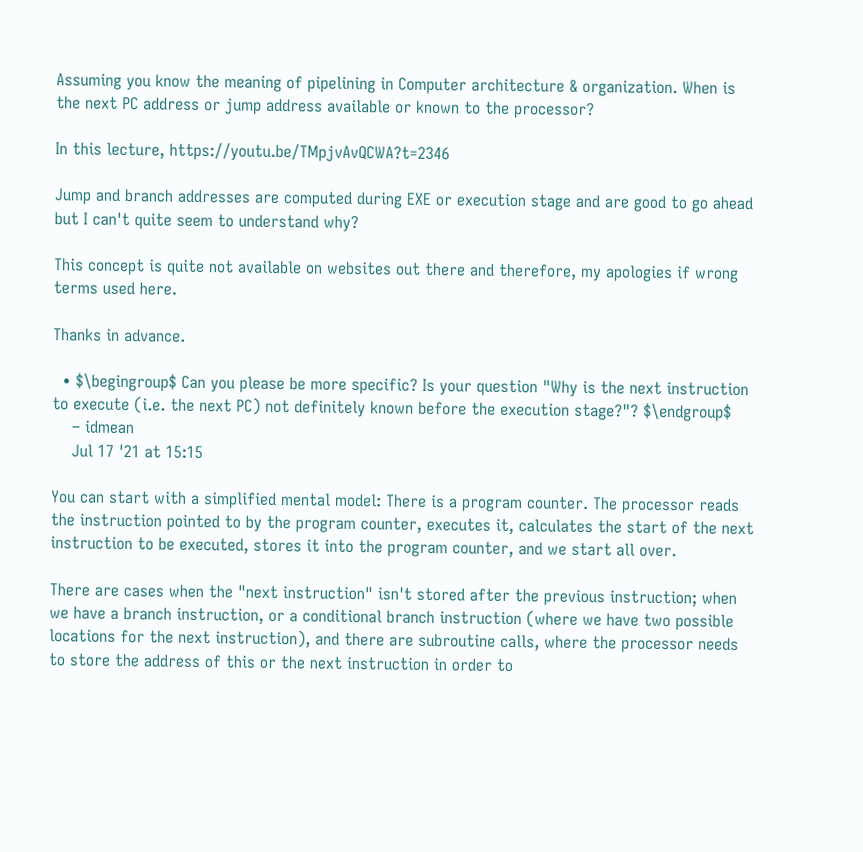Assuming you know the meaning of pipelining in Computer architecture & organization. When is the next PC address or jump address available or known to the processor?

In this lecture, https://youtu.be/TMpjvAvQCWA?t=2346

Jump and branch addresses are computed during EXE or execution stage and are good to go ahead but I can't quite seem to understand why?

This concept is quite not available on websites out there and therefore, my apologies if wrong terms used here.

Thanks in advance.

  • $\begingroup$ Can you please be more specific? Is your question "Why is the next instruction to execute (i.e. the next PC) not definitely known before the execution stage?"? $\endgroup$
    – idmean
    Jul 17 '21 at 15:15

You can start with a simplified mental model: There is a program counter. The processor reads the instruction pointed to by the program counter, executes it, calculates the start of the next instruction to be executed, stores it into the program counter, and we start all over.

There are cases when the "next instruction" isn't stored after the previous instruction; when we have a branch instruction, or a conditional branch instruction (where we have two possible locations for the next instruction), and there are subroutine calls, where the processor needs to store the address of this or the next instruction in order to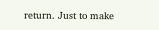return. Just to make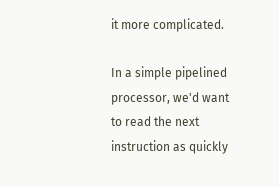it more complicated.

In a simple pipelined processor, we'd want to read the next instruction as quickly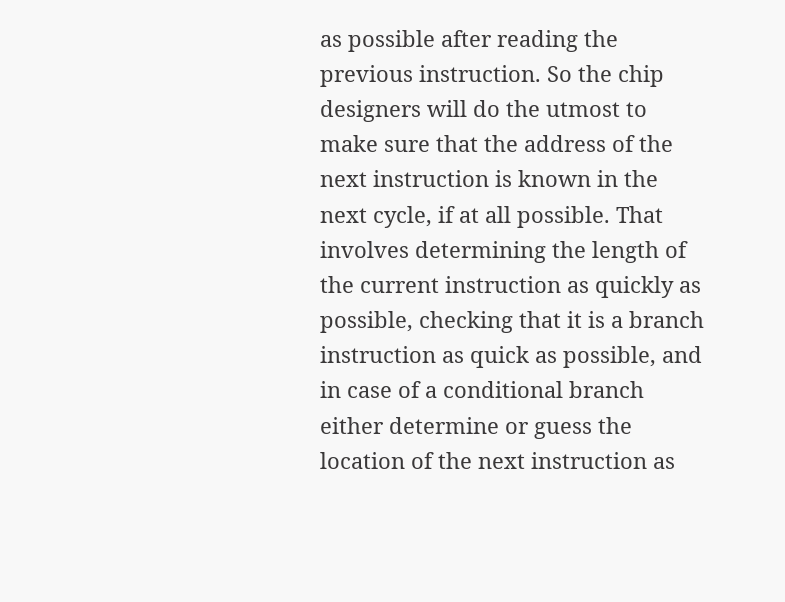as possible after reading the previous instruction. So the chip designers will do the utmost to make sure that the address of the next instruction is known in the next cycle, if at all possible. That involves determining the length of the current instruction as quickly as possible, checking that it is a branch instruction as quick as possible, and in case of a conditional branch either determine or guess the location of the next instruction as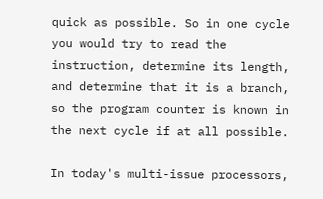quick as possible. So in one cycle you would try to read the instruction, determine its length, and determine that it is a branch, so the program counter is known in the next cycle if at all possible.

In today's multi-issue processors,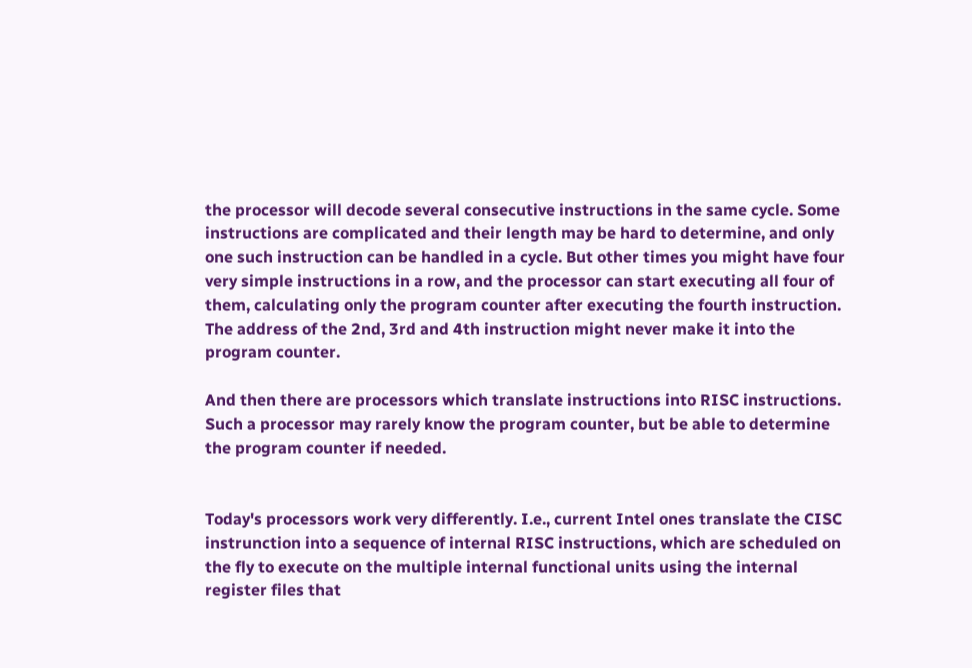the processor will decode several consecutive instructions in the same cycle. Some instructions are complicated and their length may be hard to determine, and only one such instruction can be handled in a cycle. But other times you might have four very simple instructions in a row, and the processor can start executing all four of them, calculating only the program counter after executing the fourth instruction. The address of the 2nd, 3rd and 4th instruction might never make it into the program counter.

And then there are processors which translate instructions into RISC instructions. Such a processor may rarely know the program counter, but be able to determine the program counter if needed.


Today's processors work very differently. I.e., current Intel ones translate the CISC instrunction into a sequence of internal RISC instructions, which are scheduled on the fly to execute on the multiple internal functional units using the internal register files that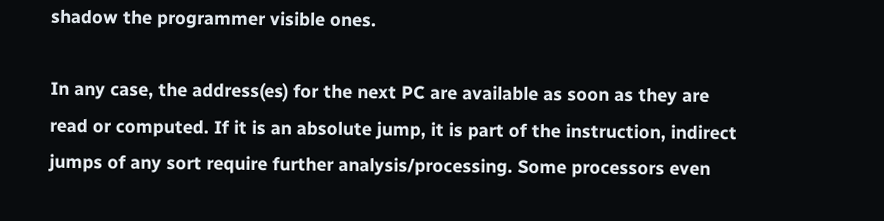shadow the programmer visible ones.

In any case, the address(es) for the next PC are available as soon as they are read or computed. If it is an absolute jump, it is part of the instruction, indirect jumps of any sort require further analysis/processing. Some processors even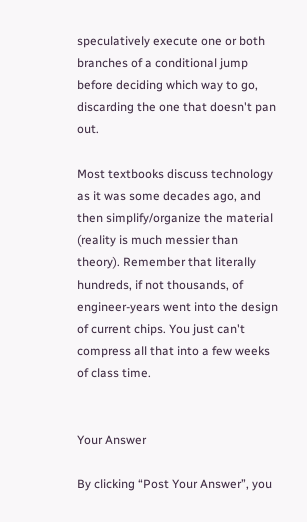speculatively execute one or both branches of a conditional jump before deciding which way to go, discarding the one that doesn't pan out.

Most textbooks discuss technology as it was some decades ago, and then simplify/organize the material (reality is much messier than theory). Remember that literally hundreds, if not thousands, of engineer-years went into the design of current chips. You just can't compress all that into a few weeks of class time.


Your Answer

By clicking “Post Your Answer”, you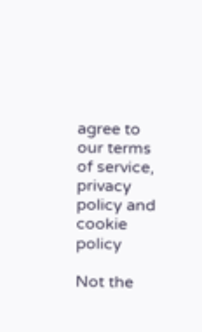agree to our terms of service, privacy policy and cookie policy

Not the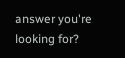answer you're looking for?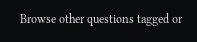Browse other questions tagged or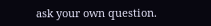ask your own question.